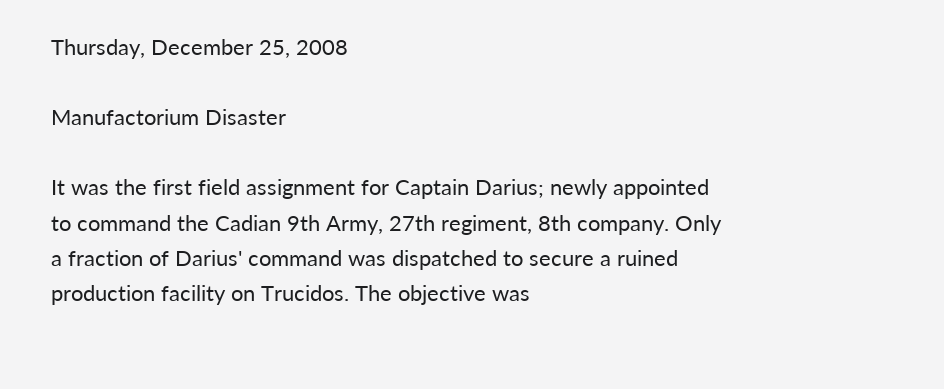Thursday, December 25, 2008

Manufactorium Disaster

It was the first field assignment for Captain Darius; newly appointed to command the Cadian 9th Army, 27th regiment, 8th company. Only a fraction of Darius' command was dispatched to secure a ruined production facility on Trucidos. The objective was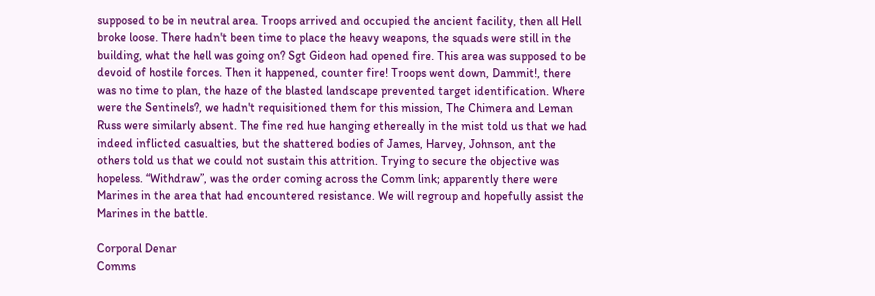supposed to be in neutral area. Troops arrived and occupied the ancient facility, then all Hell broke loose. There hadn't been time to place the heavy weapons, the squads were still in the building, what the hell was going on? Sgt Gideon had opened fire. This area was supposed to be devoid of hostile forces. Then it happened, counter fire! Troops went down, Dammit!, there was no time to plan, the haze of the blasted landscape prevented target identification. Where were the Sentinels?, we hadn't requisitioned them for this mission, The Chimera and Leman Russ were similarly absent. The fine red hue hanging ethereally in the mist told us that we had indeed inflicted casualties, but the shattered bodies of James, Harvey, Johnson, ant the others told us that we could not sustain this attrition. Trying to secure the objective was hopeless. “Withdraw”, was the order coming across the Comm link; apparently there were Marines in the area that had encountered resistance. We will regroup and hopefully assist the Marines in the battle.

Corporal Denar
Comms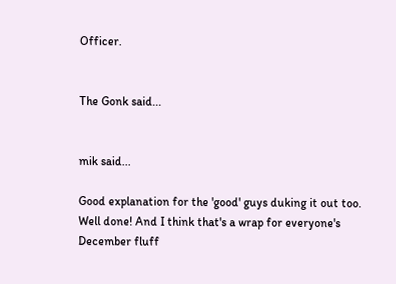Officer.


The Gonk said...


mik said...

Good explanation for the 'good' guys duking it out too. Well done! And I think that's a wrap for everyone's December fluff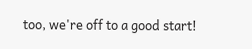too, we're off to a good start!